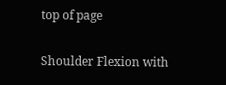top of page

Shoulder Flexion with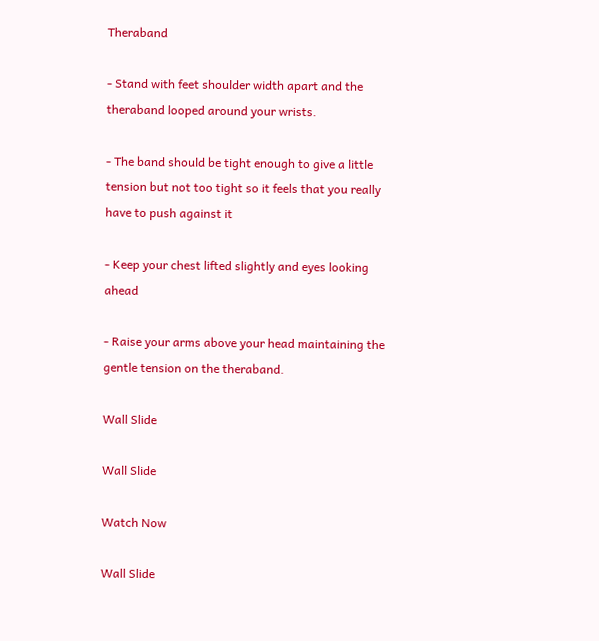Theraband

- Stand with feet shoulder width apart and the theraband looped around your wrists.

- The band should be tight enough to give a little tension but not too tight so it feels that you really have to push against it

- Keep your chest lifted slightly and eyes looking ahead

- Raise your arms above your head maintaining the gentle tension on the theraband.

Wall Slide

Wall Slide

Watch Now

Wall Slide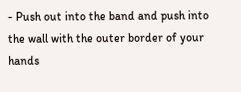- Push out into the band and push into the wall with the outer border of your hands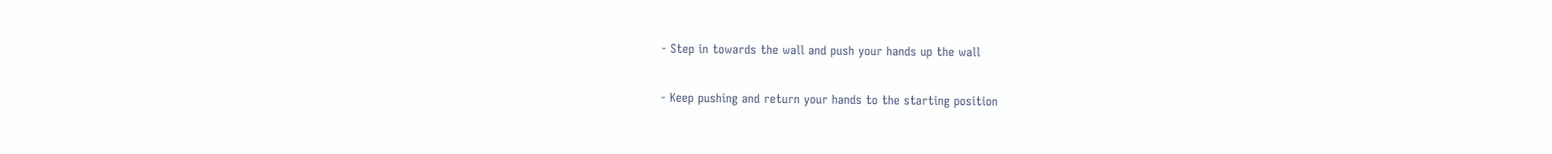- Step in towards the wall and push your hands up the wall

- Keep pushing and return your hands to the starting position